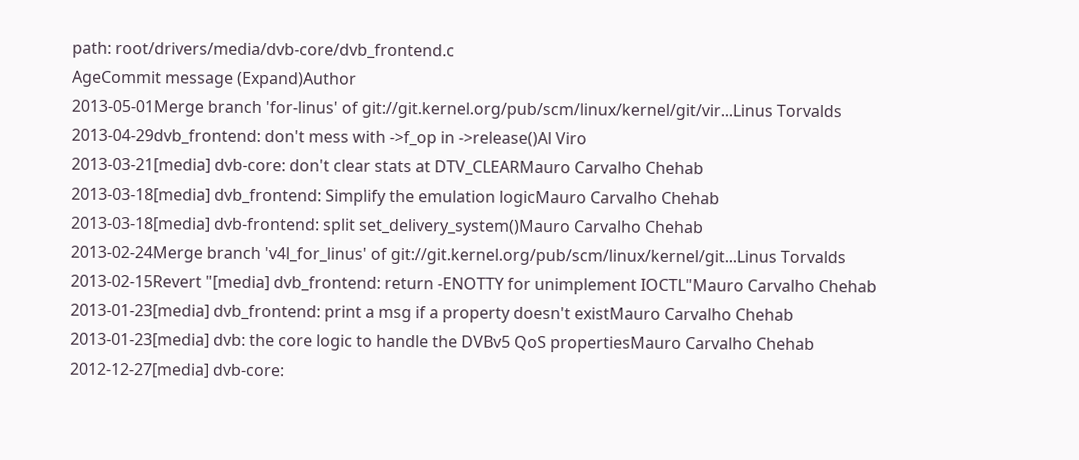path: root/drivers/media/dvb-core/dvb_frontend.c
AgeCommit message (Expand)Author
2013-05-01Merge branch 'for-linus' of git://git.kernel.org/pub/scm/linux/kernel/git/vir...Linus Torvalds
2013-04-29dvb_frontend: don't mess with ->f_op in ->release()Al Viro
2013-03-21[media] dvb-core: don't clear stats at DTV_CLEARMauro Carvalho Chehab
2013-03-18[media] dvb_frontend: Simplify the emulation logicMauro Carvalho Chehab
2013-03-18[media] dvb-frontend: split set_delivery_system()Mauro Carvalho Chehab
2013-02-24Merge branch 'v4l_for_linus' of git://git.kernel.org/pub/scm/linux/kernel/git...Linus Torvalds
2013-02-15Revert "[media] dvb_frontend: return -ENOTTY for unimplement IOCTL"Mauro Carvalho Chehab
2013-01-23[media] dvb_frontend: print a msg if a property doesn't existMauro Carvalho Chehab
2013-01-23[media] dvb: the core logic to handle the DVBv5 QoS propertiesMauro Carvalho Chehab
2012-12-27[media] dvb-core: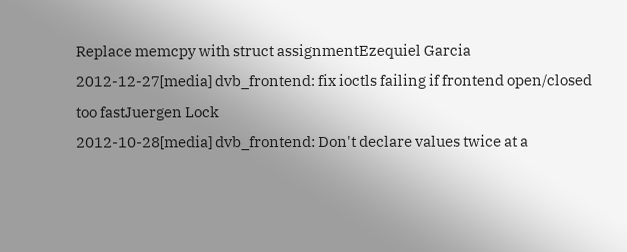Replace memcpy with struct assignmentEzequiel Garcia
2012-12-27[media] dvb_frontend: fix ioctls failing if frontend open/closed too fastJuergen Lock
2012-10-28[media] dvb_frontend: Don't declare values twice at a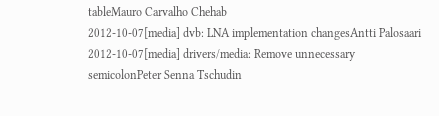tableMauro Carvalho Chehab
2012-10-07[media] dvb: LNA implementation changesAntti Palosaari
2012-10-07[media] drivers/media: Remove unnecessary semicolonPeter Senna Tschudin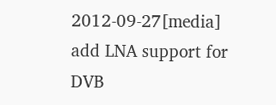2012-09-27[media] add LNA support for DVB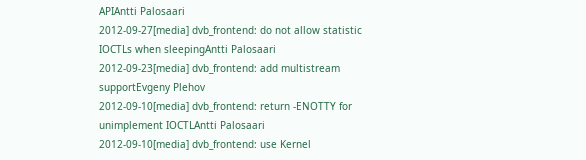APIAntti Palosaari
2012-09-27[media] dvb_frontend: do not allow statistic IOCTLs when sleepingAntti Palosaari
2012-09-23[media] dvb_frontend: add multistream supportEvgeny Plehov
2012-09-10[media] dvb_frontend: return -ENOTTY for unimplement IOCTLAntti Palosaari
2012-09-10[media] dvb_frontend: use Kernel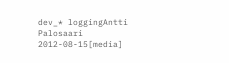dev_* loggingAntti Palosaari
2012-08-15[media]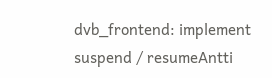dvb_frontend: implement suspend / resumeAntti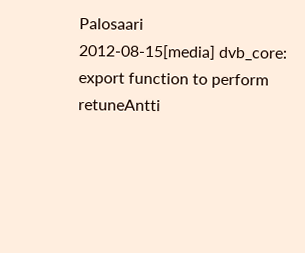Palosaari
2012-08-15[media] dvb_core: export function to perform retuneAntti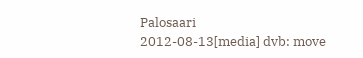Palosaari
2012-08-13[media] dvb: move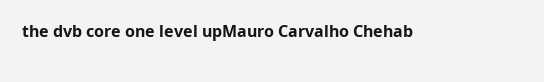the dvb core one level upMauro Carvalho Chehab